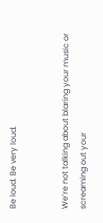Be loud. Be very loud.


We’re not talking about blaring your music or screaming out your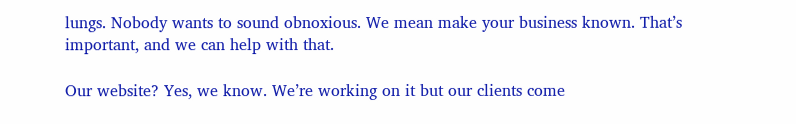lungs. Nobody wants to sound obnoxious. We mean make your business known. That’s important, and we can help with that.

Our website? Yes, we know. We’re working on it but our clients come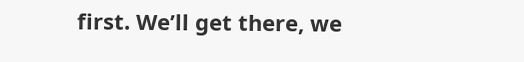first. We’ll get there, we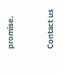promise.


Contact us